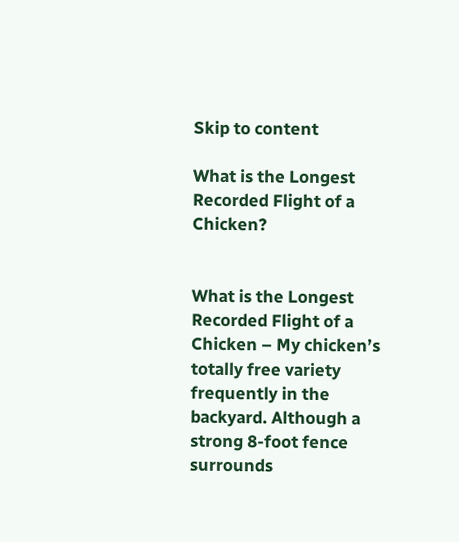Skip to content

What is the Longest Recorded Flight of a Chicken?


What is the Longest Recorded Flight of a Chicken – My chicken’s totally free variety frequently in the backyard. Although a strong 8-foot fence surrounds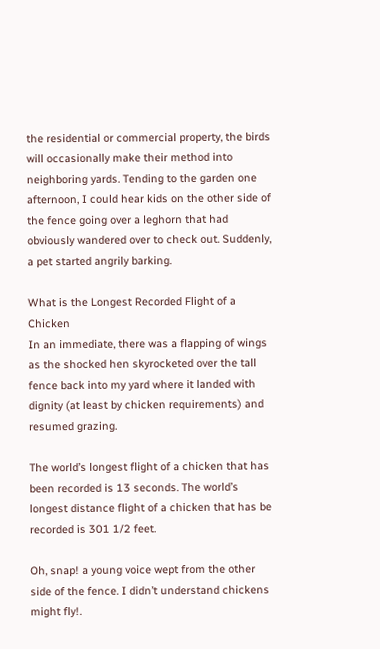the residential or commercial property, the birds will occasionally make their method into neighboring yards. Tending to the garden one afternoon, I could hear kids on the other side of the fence going over a leghorn that had obviously wandered over to check out. Suddenly, a pet started angrily barking.

What is the Longest Recorded Flight of a Chicken
In an immediate, there was a flapping of wings as the shocked hen skyrocketed over the tall fence back into my yard where it landed with dignity (at least by chicken requirements) and resumed grazing.

The world’s longest flight of a chicken that has been recorded is 13 seconds. The world’s longest distance flight of a chicken that has be recorded is 301 1/2 feet.

Oh, snap! a young voice wept from the other side of the fence. I didn’t understand chickens might fly!.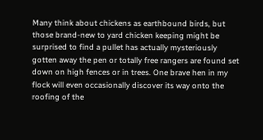Many think about chickens as earthbound birds, but those brand-new to yard chicken keeping might be surprised to find a pullet has actually mysteriously gotten away the pen or totally free rangers are found set down on high fences or in trees. One brave hen in my flock will even occasionally discover its way onto the roofing of the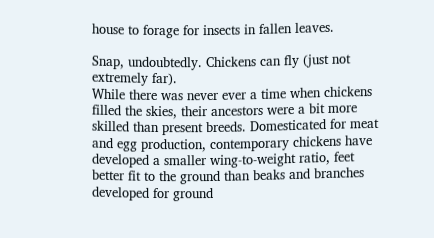house to forage for insects in fallen leaves.

Snap, undoubtedly. Chickens can fly (just not extremely far).
While there was never ever a time when chickens filled the skies, their ancestors were a bit more skilled than present breeds. Domesticated for meat and egg production, contemporary chickens have developed a smaller wing-to-weight ratio, feet better fit to the ground than beaks and branches developed for ground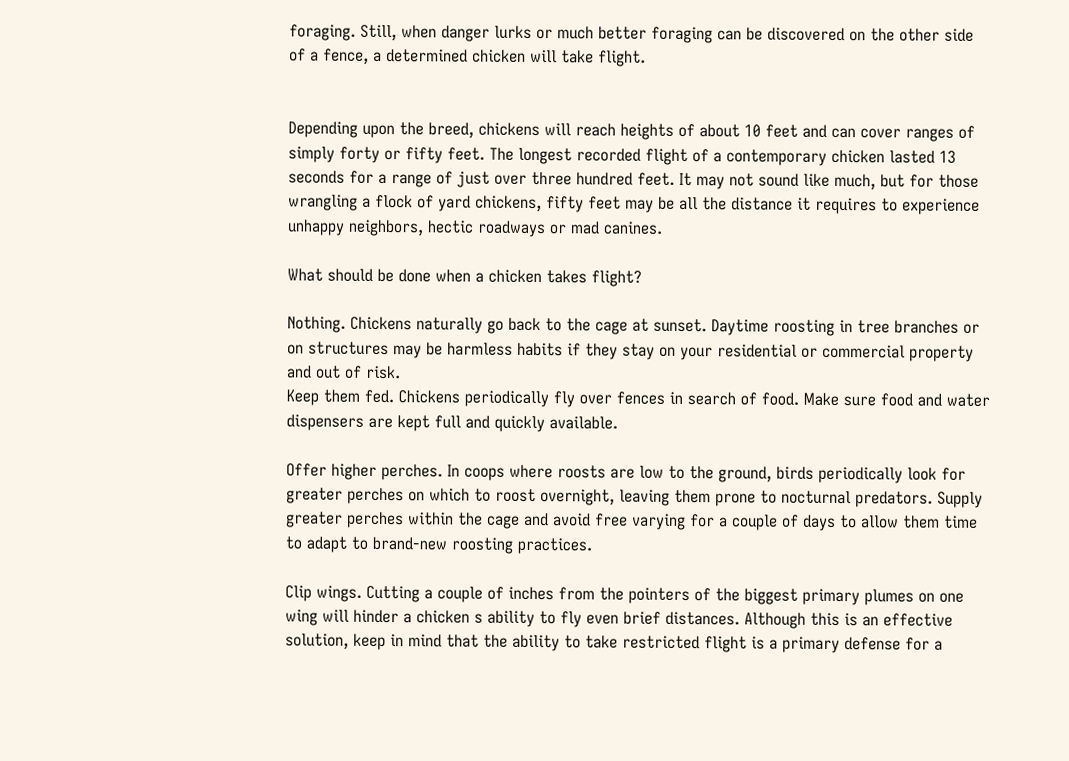foraging. Still, when danger lurks or much better foraging can be discovered on the other side of a fence, a determined chicken will take flight.


Depending upon the breed, chickens will reach heights of about 10 feet and can cover ranges of simply forty or fifty feet. The longest recorded flight of a contemporary chicken lasted 13 seconds for a range of just over three hundred feet. It may not sound like much, but for those wrangling a flock of yard chickens, fifty feet may be all the distance it requires to experience unhappy neighbors, hectic roadways or mad canines.

What should be done when a chicken takes flight?

Nothing. Chickens naturally go back to the cage at sunset. Daytime roosting in tree branches or on structures may be harmless habits if they stay on your residential or commercial property and out of risk.
Keep them fed. Chickens periodically fly over fences in search of food. Make sure food and water dispensers are kept full and quickly available.

Offer higher perches. In coops where roosts are low to the ground, birds periodically look for greater perches on which to roost overnight, leaving them prone to nocturnal predators. Supply greater perches within the cage and avoid free varying for a couple of days to allow them time to adapt to brand-new roosting practices.

Clip wings. Cutting a couple of inches from the pointers of the biggest primary plumes on one wing will hinder a chicken s ability to fly even brief distances. Although this is an effective solution, keep in mind that the ability to take restricted flight is a primary defense for a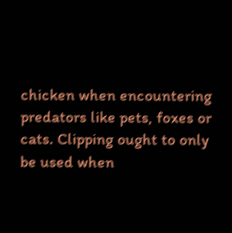chicken when encountering predators like pets, foxes or cats. Clipping ought to only be used when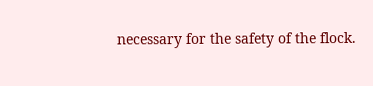necessary for the safety of the flock.